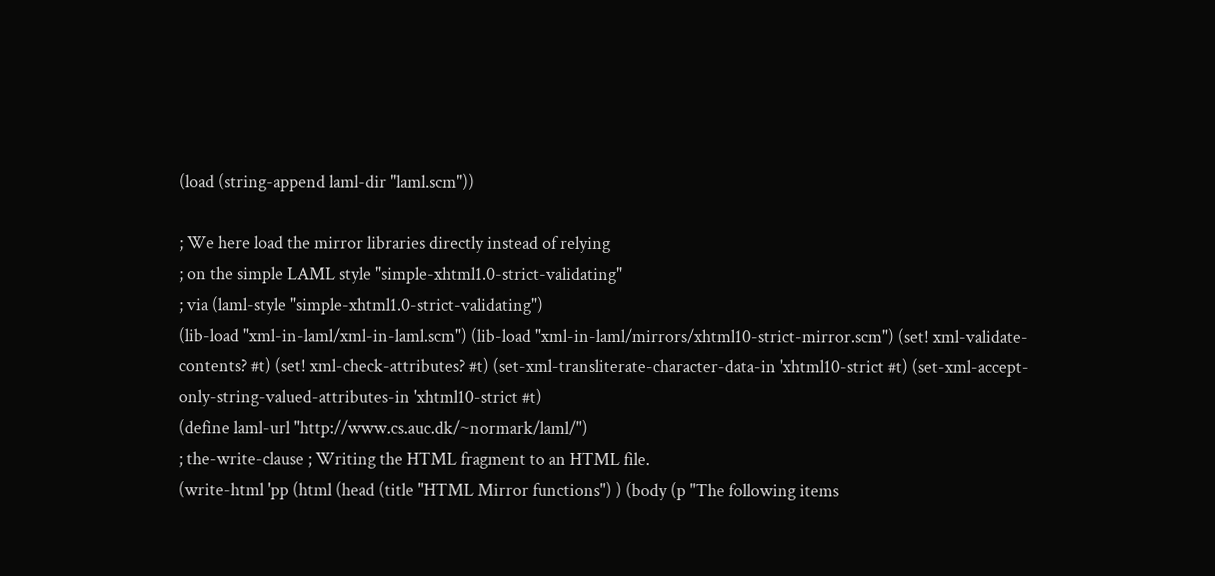(load (string-append laml-dir "laml.scm"))

; We here load the mirror libraries directly instead of relying
; on the simple LAML style "simple-xhtml1.0-strict-validating"
; via (laml-style "simple-xhtml1.0-strict-validating")
(lib-load "xml-in-laml/xml-in-laml.scm") (lib-load "xml-in-laml/mirrors/xhtml10-strict-mirror.scm") (set! xml-validate-contents? #t) (set! xml-check-attributes? #t) (set-xml-transliterate-character-data-in 'xhtml10-strict #t) (set-xml-accept-only-string-valued-attributes-in 'xhtml10-strict #t)
(define laml-url "http://www.cs.auc.dk/~normark/laml/")
; the-write-clause ; Writing the HTML fragment to an HTML file.
(write-html 'pp (html (head (title "HTML Mirror functions") ) (body (p "The following items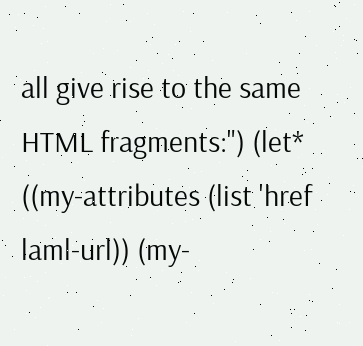all give rise to the same HTML fragments:") (let* ((my-attributes (list 'href laml-url)) (my-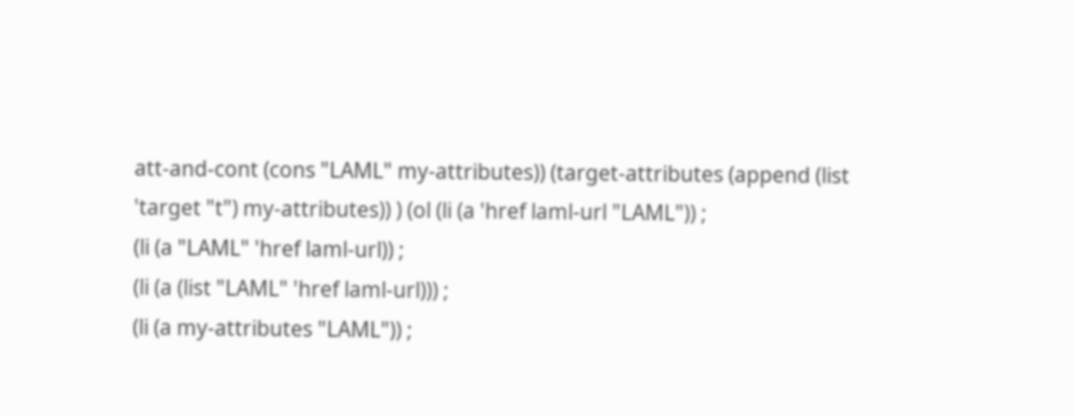att-and-cont (cons "LAML" my-attributes)) (target-attributes (append (list 'target "t") my-attributes)) ) (ol (li (a 'href laml-url "LAML")) ;
(li (a "LAML" 'href laml-url)) ;
(li (a (list "LAML" 'href laml-url))) ;
(li (a my-attributes "LAML")) ;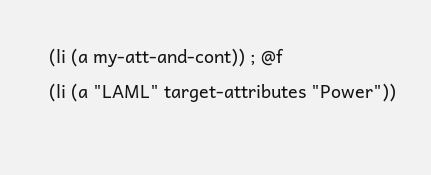(li (a my-att-and-cont)) ; @f
(li (a "LAML" target-attributes "Power"))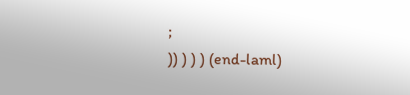;
)) ) ) ) (end-laml)